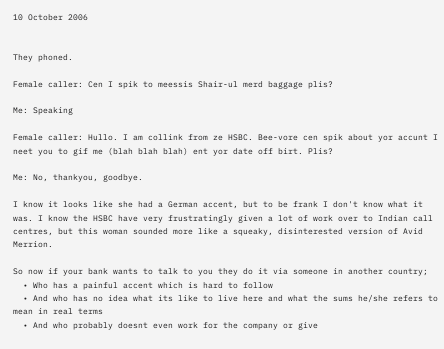10 October 2006


They phoned.

Female caller: Cen I spik to meessis Shair-ul merd baggage plis?

Me: Speaking

Female caller: Hullo. I am collink from ze HSBC. Bee-vore cen spik about yor accunt I neet you to gif me (blah blah blah) ent yor date off birt. Plis?

Me: No, thankyou, goodbye.

I know it looks like she had a German accent, but to be frank I don't know what it was. I know the HSBC have very frustratingly given a lot of work over to Indian call centres, but this woman sounded more like a squeaky, disinterested version of Avid Merrion.

So now if your bank wants to talk to you they do it via someone in another country;
  • Who has a painful accent which is hard to follow
  • And who has no idea what its like to live here and what the sums he/she refers to mean in real terms
  • And who probably doesnt even work for the company or give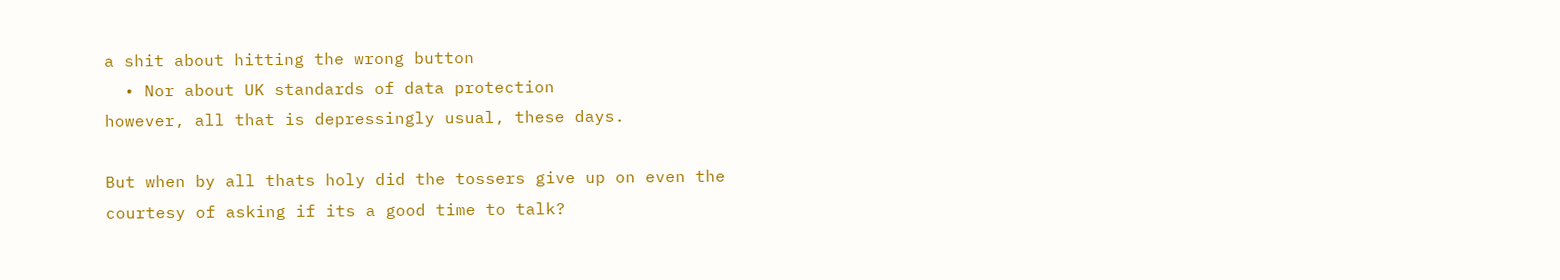a shit about hitting the wrong button
  • Nor about UK standards of data protection
however, all that is depressingly usual, these days.

But when by all thats holy did the tossers give up on even the courtesy of asking if its a good time to talk?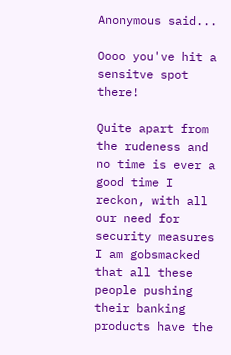Anonymous said...

Oooo you've hit a sensitve spot there!

Quite apart from the rudeness and no time is ever a good time I reckon, with all our need for security measures I am gobsmacked that all these people pushing their banking products have the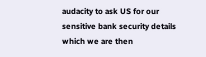audacity to ask US for our sensitive bank security details which we are then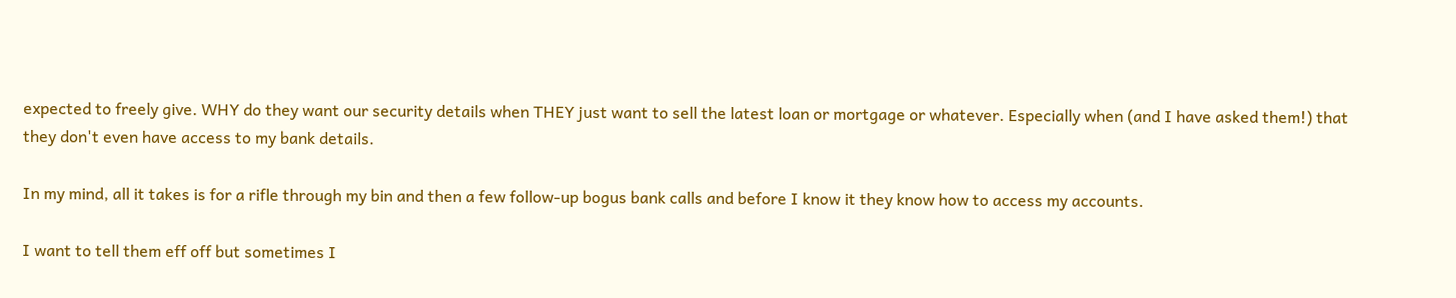expected to freely give. WHY do they want our security details when THEY just want to sell the latest loan or mortgage or whatever. Especially when (and I have asked them!) that they don't even have access to my bank details.

In my mind, all it takes is for a rifle through my bin and then a few follow-up bogus bank calls and before I know it they know how to access my accounts.

I want to tell them eff off but sometimes I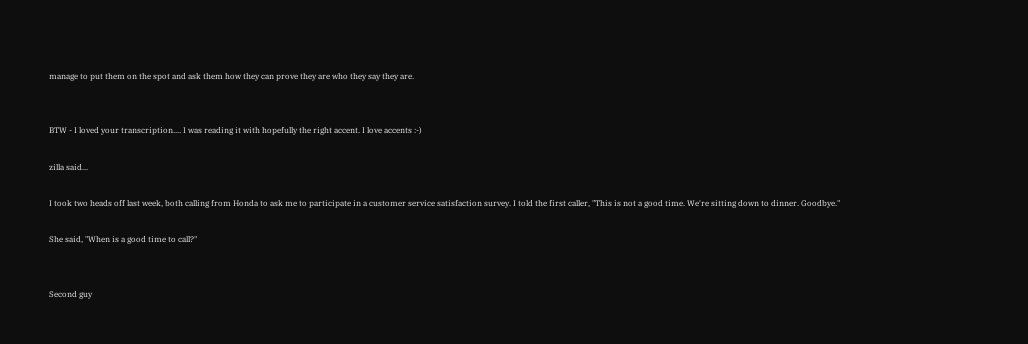manage to put them on the spot and ask them how they can prove they are who they say they are.


BTW - I loved your transcription.... I was reading it with hopefully the right accent. I love accents :-)

zilla said...

I took two heads off last week, both calling from Honda to ask me to participate in a customer service satisfaction survey. I told the first caller, "This is not a good time. We're sitting down to dinner. Goodbye."

She said, "When is a good time to call?"


Second guy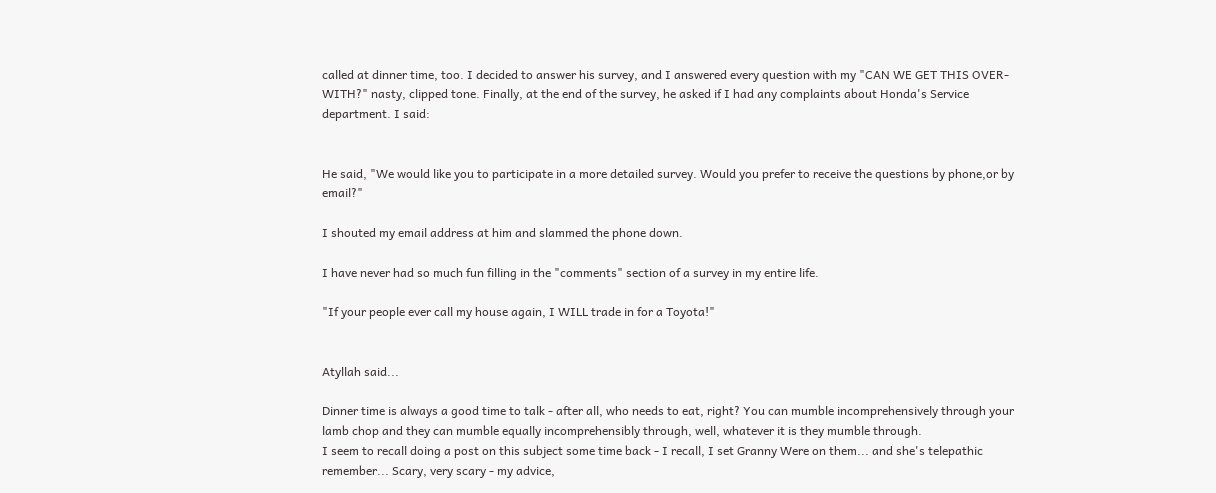called at dinner time, too. I decided to answer his survey, and I answered every question with my "CAN WE GET THIS OVER-WITH?" nasty, clipped tone. Finally, at the end of the survey, he asked if I had any complaints about Honda's Service department. I said:


He said, "We would like you to participate in a more detailed survey. Would you prefer to receive the questions by phone,or by email?"

I shouted my email address at him and slammed the phone down.

I have never had so much fun filling in the "comments" section of a survey in my entire life.

"If your people ever call my house again, I WILL trade in for a Toyota!"


Atyllah said...

Dinner time is always a good time to talk - after all, who needs to eat, right? You can mumble incomprehensively through your lamb chop and they can mumble equally incomprehensibly through, well, whatever it is they mumble through.
I seem to recall doing a post on this subject some time back - I recall, I set Granny Were on them... and she's telepathic remember... Scary, very scary - my advice,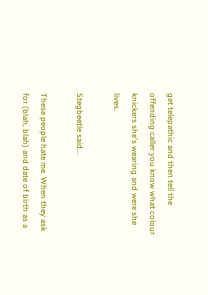get telepathic and then tell the offending caller you know what colour knickers she's wearing and were she lives.

Stegbeetle said...

These people hate me. When they ask for (blah, blah) and date of birth as a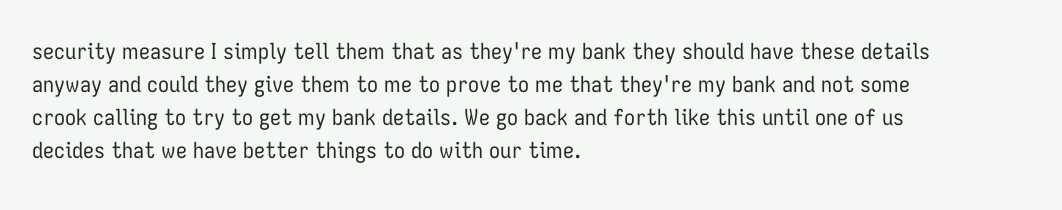security measure I simply tell them that as they're my bank they should have these details anyway and could they give them to me to prove to me that they're my bank and not some crook calling to try to get my bank details. We go back and forth like this until one of us decides that we have better things to do with our time.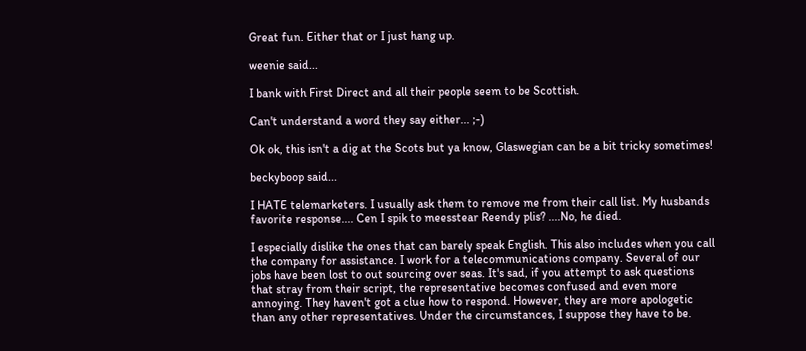Great fun. Either that or I just hang up.

weenie said...

I bank with First Direct and all their people seem to be Scottish.

Can't understand a word they say either... ;-)

Ok ok, this isn't a dig at the Scots but ya know, Glaswegian can be a bit tricky sometimes!

beckyboop said...

I HATE telemarketers. I usually ask them to remove me from their call list. My husbands favorite response.... Cen I spik to meesstear Reendy plis? ....No, he died.

I especially dislike the ones that can barely speak English. This also includes when you call the company for assistance. I work for a telecommunications company. Several of our jobs have been lost to out sourcing over seas. It's sad, if you attempt to ask questions that stray from their script, the representative becomes confused and even more annoying. They haven't got a clue how to respond. However, they are more apologetic than any other representatives. Under the circumstances, I suppose they have to be.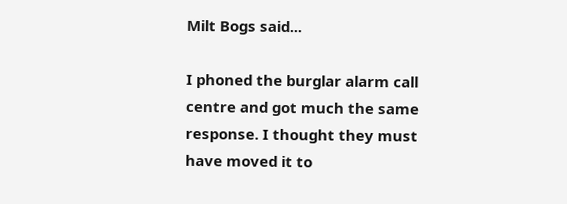Milt Bogs said...

I phoned the burglar alarm call centre and got much the same response. I thought they must have moved it to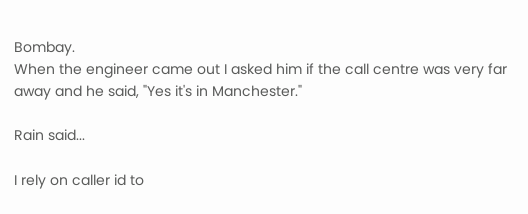Bombay.
When the engineer came out I asked him if the call centre was very far away and he said, "Yes it's in Manchester."

Rain said...

I rely on caller id to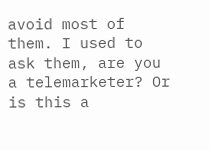avoid most of them. I used to ask them, are you a telemarketer? Or is this a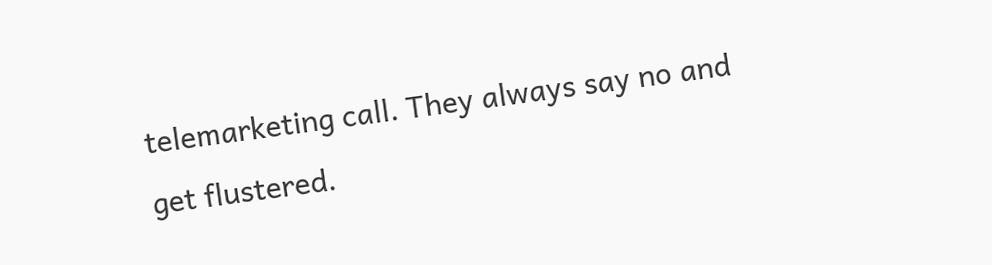telemarketing call. They always say no and get flustered.